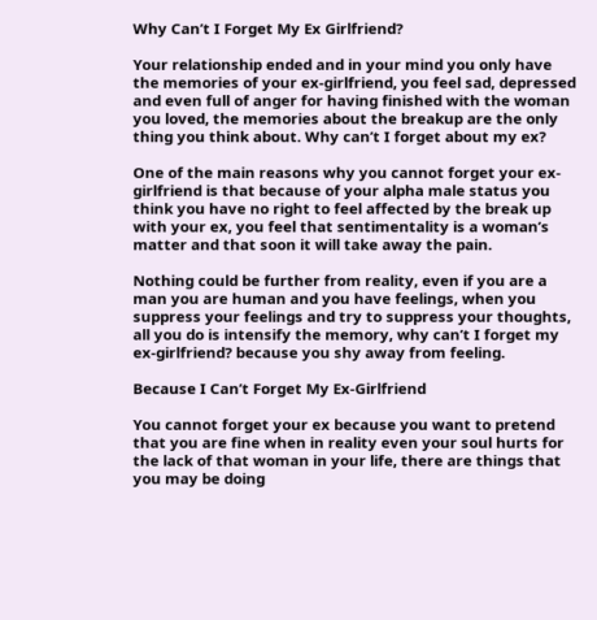Why Can’t I Forget My Ex Girlfriend?

Your relationship ended and in your mind you only have the memories of your ex-girlfriend, you feel sad, depressed and even full of anger for having finished with the woman you loved, the memories about the breakup are the only thing you think about. Why can’t I forget about my ex?

One of the main reasons why you cannot forget your ex-girlfriend is that because of your alpha male status you think you have no right to feel affected by the break up with your ex, you feel that sentimentality is a woman’s matter and that soon it will take away the pain.

Nothing could be further from reality, even if you are a man you are human and you have feelings, when you suppress your feelings and try to suppress your thoughts, all you do is intensify the memory, why can’t I forget my ex-girlfriend? because you shy away from feeling.

Because I Can’t Forget My Ex-Girlfriend

You cannot forget your ex because you want to pretend that you are fine when in reality even your soul hurts for the lack of that woman in your life, there are things that you may be doing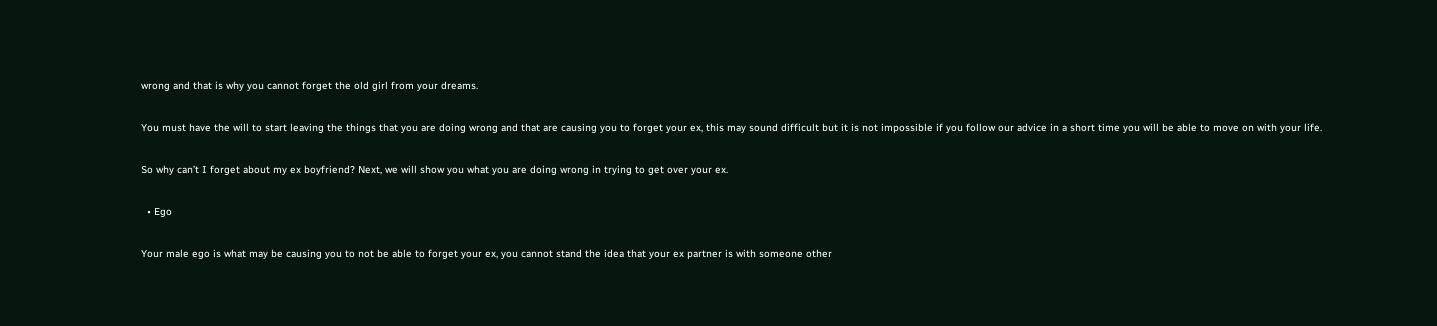wrong and that is why you cannot forget the old girl from your dreams.

You must have the will to start leaving the things that you are doing wrong and that are causing you to forget your ex, this may sound difficult but it is not impossible if you follow our advice in a short time you will be able to move on with your life.

So why can’t I forget about my ex boyfriend? Next, we will show you what you are doing wrong in trying to get over your ex.

  • Ego

Your male ego is what may be causing you to not be able to forget your ex, you cannot stand the idea that your ex partner is with someone other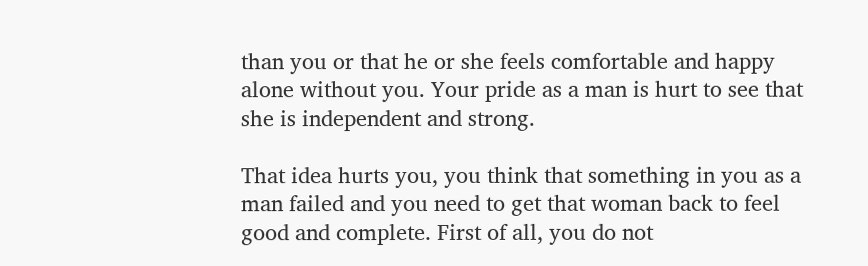than you or that he or she feels comfortable and happy alone without you. Your pride as a man is hurt to see that she is independent and strong.

That idea hurts you, you think that something in you as a man failed and you need to get that woman back to feel good and complete. First of all, you do not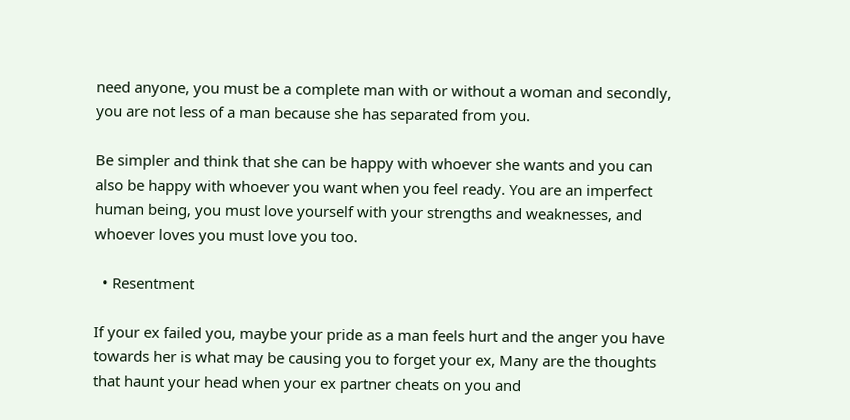need anyone, you must be a complete man with or without a woman and secondly, you are not less of a man because she has separated from you.

Be simpler and think that she can be happy with whoever she wants and you can also be happy with whoever you want when you feel ready. You are an imperfect human being, you must love yourself with your strengths and weaknesses, and whoever loves you must love you too.

  • Resentment

If your ex failed you, maybe your pride as a man feels hurt and the anger you have towards her is what may be causing you to forget your ex, Many are the thoughts that haunt your head when your ex partner cheats on you and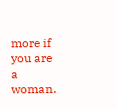more if you are a woman.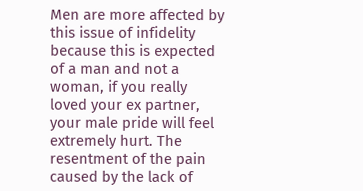Men are more affected by this issue of infidelity because this is expected of a man and not a woman, if you really loved your ex partner, your male pride will feel extremely hurt. The resentment of the pain caused by the lack of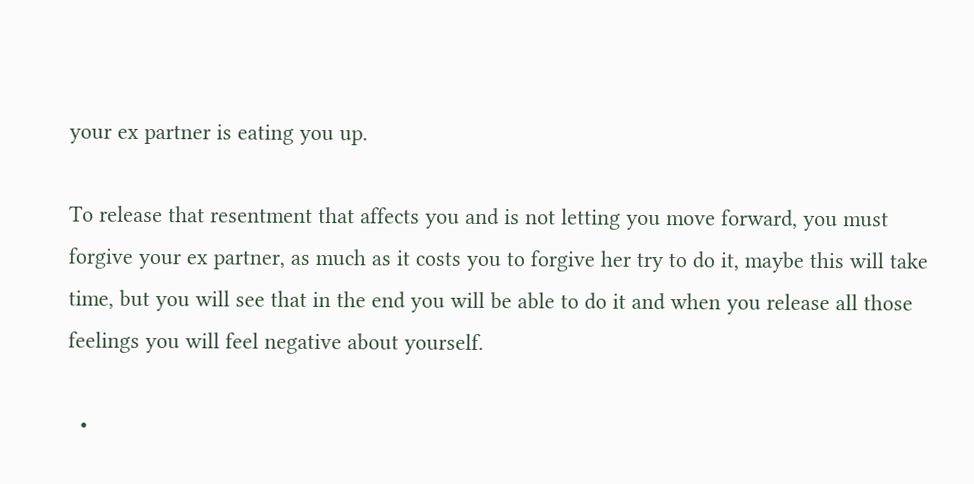your ex partner is eating you up.

To release that resentment that affects you and is not letting you move forward, you must forgive your ex partner, as much as it costs you to forgive her try to do it, maybe this will take time, but you will see that in the end you will be able to do it and when you release all those feelings you will feel negative about yourself.

  •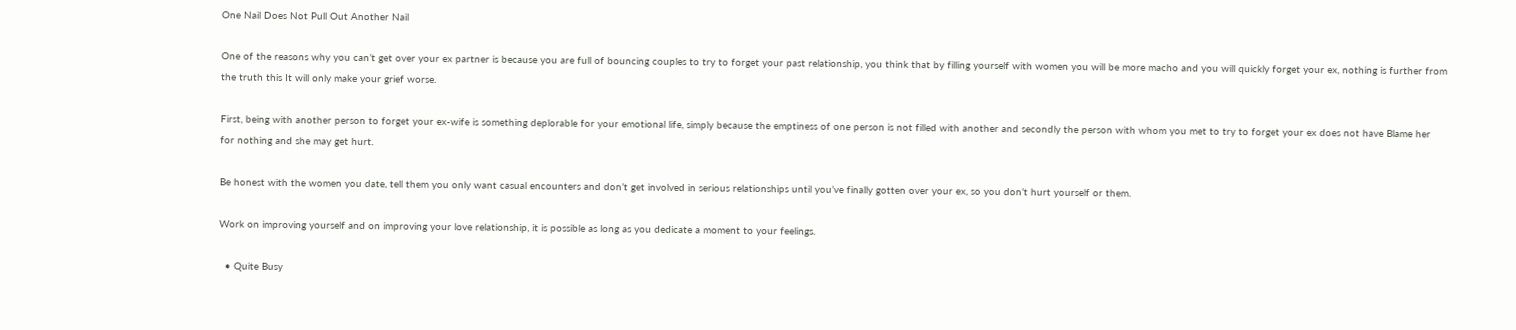One Nail Does Not Pull Out Another Nail

One of the reasons why you can’t get over your ex partner is because you are full of bouncing couples to try to forget your past relationship, you think that by filling yourself with women you will be more macho and you will quickly forget your ex, nothing is further from the truth this It will only make your grief worse.

First, being with another person to forget your ex-wife is something deplorable for your emotional life, simply because the emptiness of one person is not filled with another and secondly the person with whom you met to try to forget your ex does not have Blame her for nothing and she may get hurt.

Be honest with the women you date, tell them you only want casual encounters and don’t get involved in serious relationships until you’ve finally gotten over your ex, so you don’t hurt yourself or them.

Work on improving yourself and on improving your love relationship, it is possible as long as you dedicate a moment to your feelings.

  • Quite Busy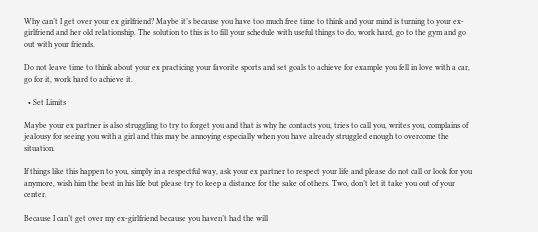Why can’t I get over your ex girlfriend? Maybe it’s because you have too much free time to think and your mind is turning to your ex-girlfriend and her old relationship. The solution to this is to fill your schedule with useful things to do, work hard, go to the gym and go out with your friends.

Do not leave time to think about your ex practicing your favorite sports and set goals to achieve for example you fell in love with a car, go for it, work hard to achieve it.

  • Set Limits

Maybe your ex partner is also struggling to try to forget you and that is why he contacts you, tries to call you, writes you, complains of jealousy for seeing you with a girl and this may be annoying especially when you have already struggled enough to overcome the situation.

If things like this happen to you, simply in a respectful way, ask your ex partner to respect your life and please do not call or look for you anymore, wish him the best in his life but please try to keep a distance for the sake of others. Two, don’t let it take you out of your center.

Because I can’t get over my ex-girlfriend because you haven’t had the will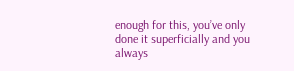enough for this, you’ve only done it superficially and you always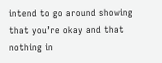intend to go around showing that you’re okay and that nothing in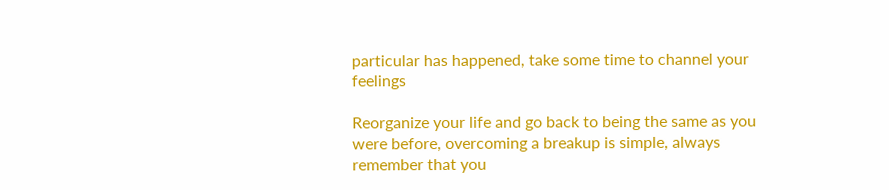particular has happened, take some time to channel your feelings

Reorganize your life and go back to being the same as you were before, overcoming a breakup is simple, always remember that you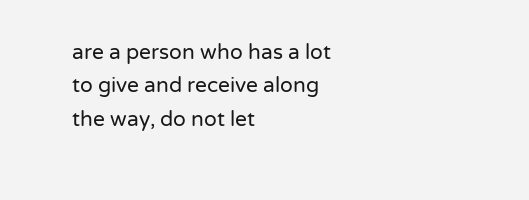are a person who has a lot to give and receive along the way, do not let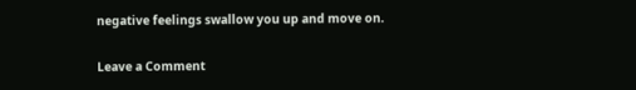negative feelings swallow you up and move on.

Leave a Comment